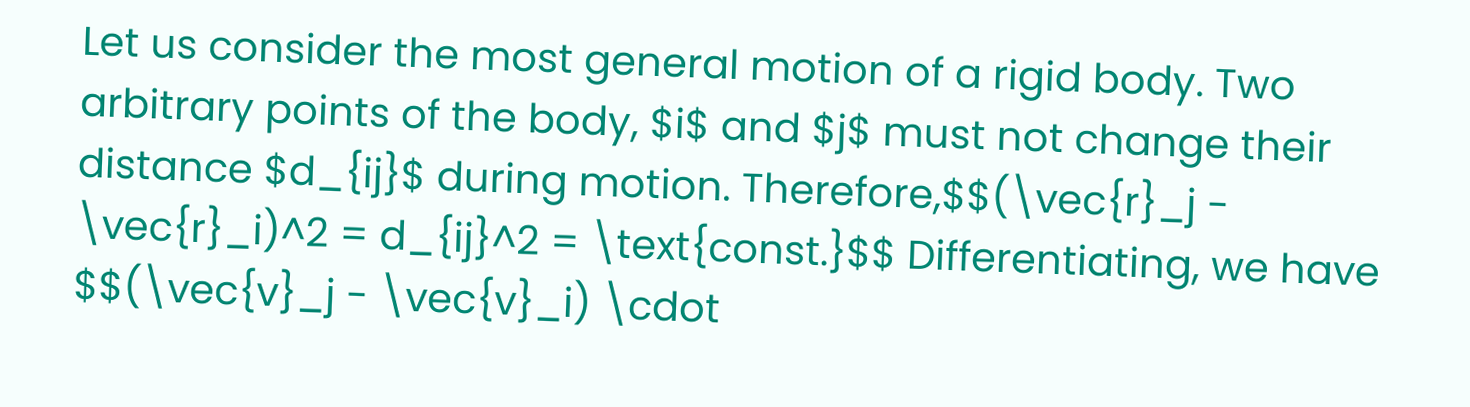Let us consider the most general motion of a rigid body. Two arbitrary points of the body, $i$ and $j$ must not change their distance $d_{ij}$ during motion. Therefore,$$(\vec{r}_j - \vec{r}_i)^2 = d_{ij}^2 = \text{const.}$$ Differentiating, we have $$(\vec{v}_j - \vec{v}_i) \cdot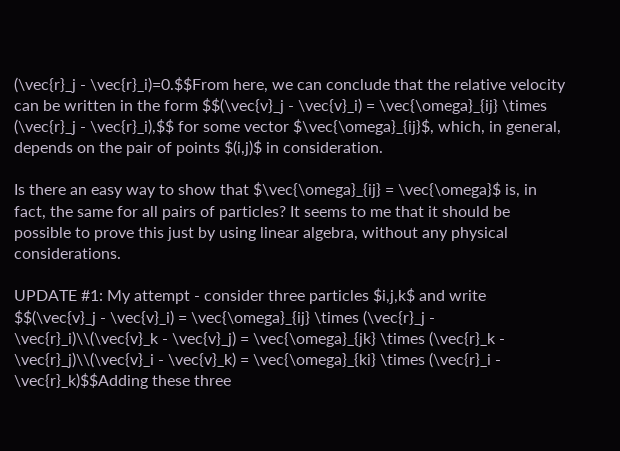(\vec{r}_j - \vec{r}_i)=0.$$From here, we can conclude that the relative velocity can be written in the form $$(\vec{v}_j - \vec{v}_i) = \vec{\omega}_{ij} \times (\vec{r}_j - \vec{r}_i),$$ for some vector $\vec{\omega}_{ij}$, which, in general, depends on the pair of points $(i,j)$ in consideration.

Is there an easy way to show that $\vec{\omega}_{ij} = \vec{\omega}$ is, in fact, the same for all pairs of particles? It seems to me that it should be possible to prove this just by using linear algebra, without any physical considerations.

UPDATE #1: My attempt - consider three particles $i,j,k$ and write $$(\vec{v}_j - \vec{v}_i) = \vec{\omega}_{ij} \times (\vec{r}_j - \vec{r}_i)\\(\vec{v}_k - \vec{v}_j) = \vec{\omega}_{jk} \times (\vec{r}_k - \vec{r}_j)\\(\vec{v}_i - \vec{v}_k) = \vec{\omega}_{ki} \times (\vec{r}_i - \vec{r}_k)$$Adding these three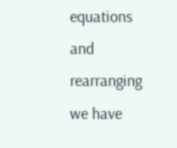equations and rearranging we have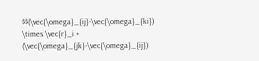$$(\vec{\omega}_{ij}-\vec{\omega}_{ki}) \times \vec{r}_i + (\vec{\omega}_{jk}-\vec{\omega}_{ij})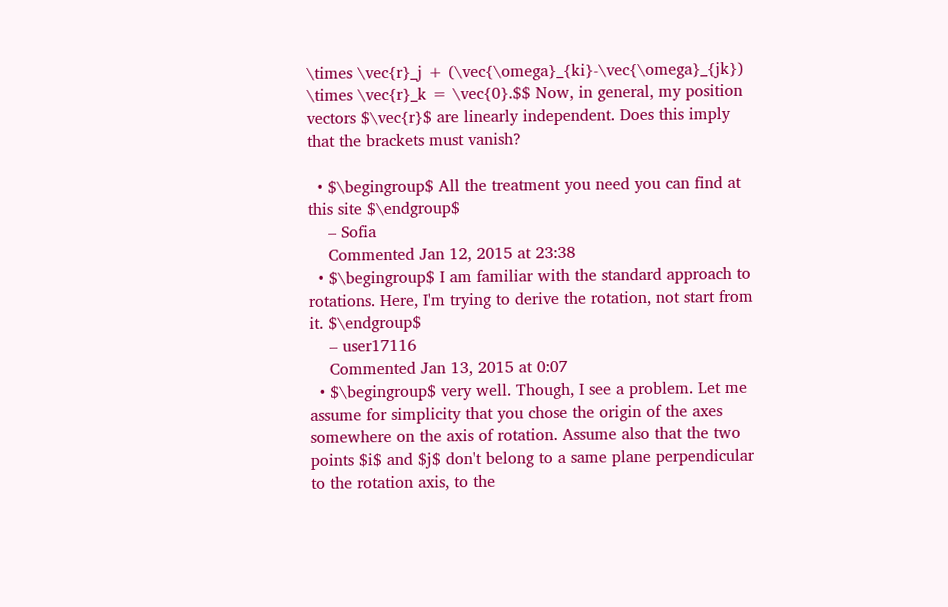\times \vec{r}_j + (\vec{\omega}_{ki}-\vec{\omega}_{jk}) \times \vec{r}_k = \vec{0}.$$ Now, in general, my position vectors $\vec{r}$ are linearly independent. Does this imply that the brackets must vanish?

  • $\begingroup$ All the treatment you need you can find at this site $\endgroup$
    – Sofia
    Commented Jan 12, 2015 at 23:38
  • $\begingroup$ I am familiar with the standard approach to rotations. Here, I'm trying to derive the rotation, not start from it. $\endgroup$
    – user17116
    Commented Jan 13, 2015 at 0:07
  • $\begingroup$ very well. Though, I see a problem. Let me assume for simplicity that you chose the origin of the axes somewhere on the axis of rotation. Assume also that the two points $i$ and $j$ don't belong to a same plane perpendicular to the rotation axis, to the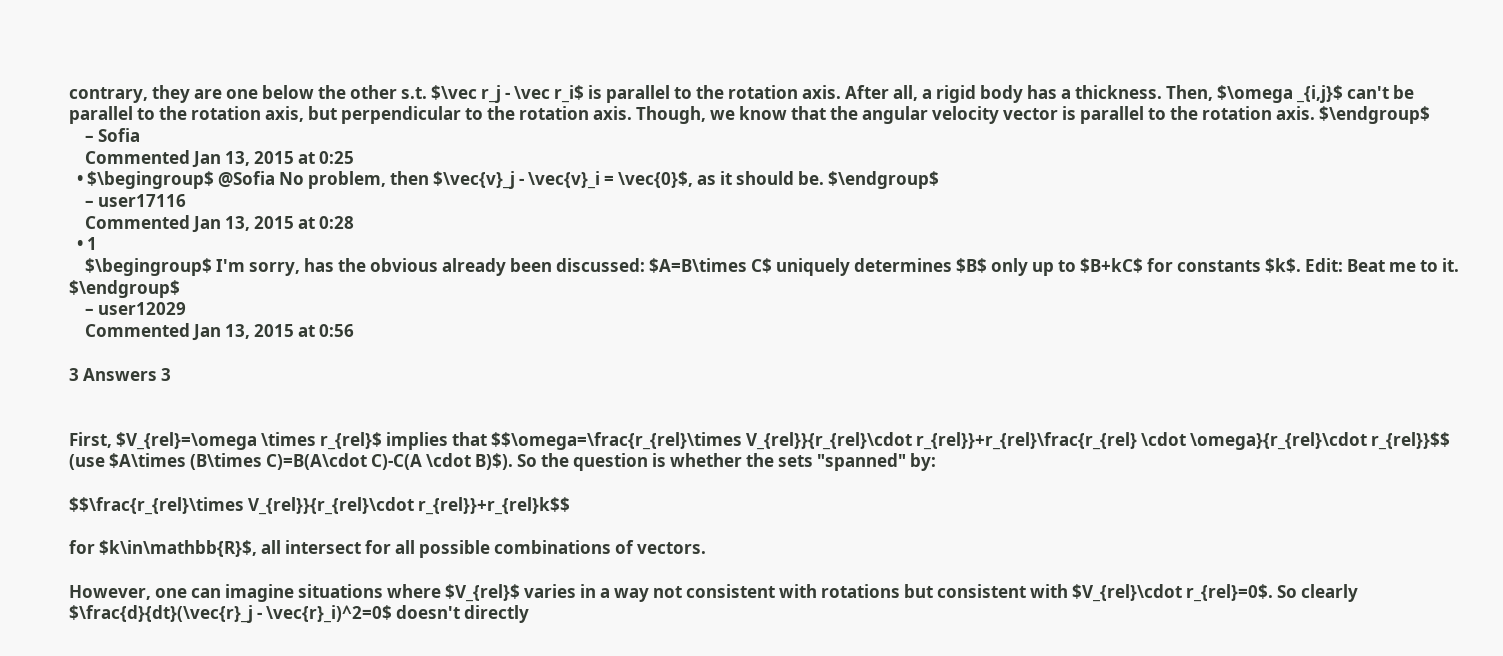contrary, they are one below the other s.t. $\vec r_j - \vec r_i$ is parallel to the rotation axis. After all, a rigid body has a thickness. Then, $\omega _{i,j}$ can't be parallel to the rotation axis, but perpendicular to the rotation axis. Though, we know that the angular velocity vector is parallel to the rotation axis. $\endgroup$
    – Sofia
    Commented Jan 13, 2015 at 0:25
  • $\begingroup$ @Sofia No problem, then $\vec{v}_j - \vec{v}_i = \vec{0}$, as it should be. $\endgroup$
    – user17116
    Commented Jan 13, 2015 at 0:28
  • 1
    $\begingroup$ I'm sorry, has the obvious already been discussed: $A=B\times C$ uniquely determines $B$ only up to $B+kC$ for constants $k$. Edit: Beat me to it. $\endgroup$
    – user12029
    Commented Jan 13, 2015 at 0:56

3 Answers 3


First, $V_{rel}=\omega \times r_{rel}$ implies that $$\omega=\frac{r_{rel}\times V_{rel}}{r_{rel}\cdot r_{rel}}+r_{rel}\frac{r_{rel} \cdot \omega}{r_{rel}\cdot r_{rel}}$$ (use $A\times (B\times C)=B(A\cdot C)-C(A \cdot B)$). So the question is whether the sets "spanned" by:

$$\frac{r_{rel}\times V_{rel}}{r_{rel}\cdot r_{rel}}+r_{rel}k$$

for $k\in\mathbb{R}$, all intersect for all possible combinations of vectors.

However, one can imagine situations where $V_{rel}$ varies in a way not consistent with rotations but consistent with $V_{rel}\cdot r_{rel}=0$. So clearly $\frac{d}{dt}(\vec{r}_j - \vec{r}_i)^2=0$ doesn't directly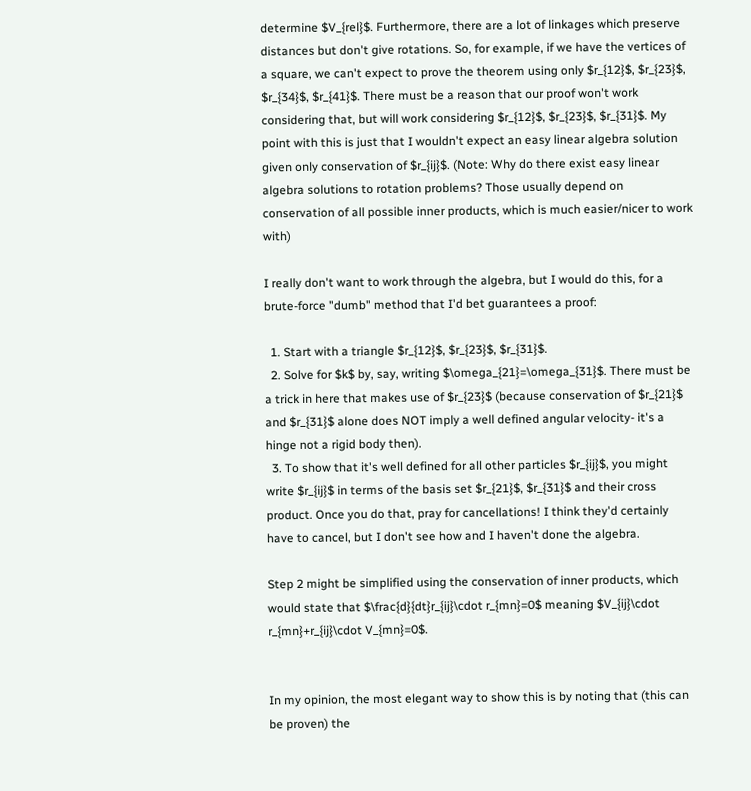determine $V_{rel}$. Furthermore, there are a lot of linkages which preserve distances but don't give rotations. So, for example, if we have the vertices of a square, we can't expect to prove the theorem using only $r_{12}$, $r_{23}$, $r_{34}$, $r_{41}$. There must be a reason that our proof won't work considering that, but will work considering $r_{12}$, $r_{23}$, $r_{31}$. My point with this is just that I wouldn't expect an easy linear algebra solution given only conservation of $r_{ij}$. (Note: Why do there exist easy linear algebra solutions to rotation problems? Those usually depend on conservation of all possible inner products, which is much easier/nicer to work with)

I really don't want to work through the algebra, but I would do this, for a brute-force "dumb" method that I'd bet guarantees a proof:

  1. Start with a triangle $r_{12}$, $r_{23}$, $r_{31}$.
  2. Solve for $k$ by, say, writing $\omega_{21}=\omega_{31}$. There must be a trick in here that makes use of $r_{23}$ (because conservation of $r_{21}$ and $r_{31}$ alone does NOT imply a well defined angular velocity- it's a hinge not a rigid body then).
  3. To show that it's well defined for all other particles $r_{ij}$, you might write $r_{ij}$ in terms of the basis set $r_{21}$, $r_{31}$ and their cross product. Once you do that, pray for cancellations! I think they'd certainly have to cancel, but I don't see how and I haven't done the algebra.

Step 2 might be simplified using the conservation of inner products, which would state that $\frac{d}{dt}r_{ij}\cdot r_{mn}=0$ meaning $V_{ij}\cdot r_{mn}+r_{ij}\cdot V_{mn}=0$.


In my opinion, the most elegant way to show this is by noting that (this can be proven) the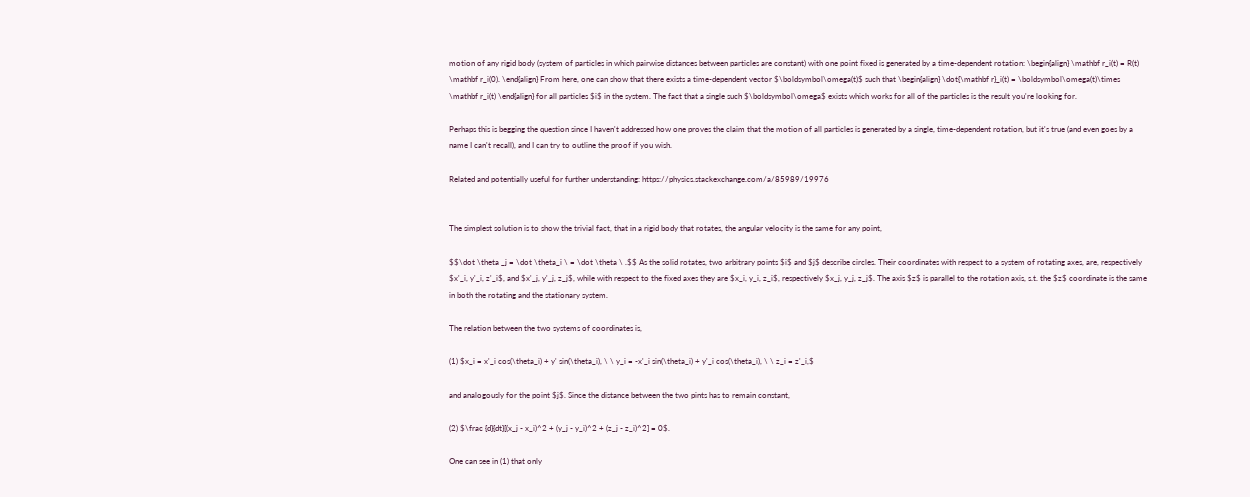motion of any rigid body (system of particles in which pairwise distances between particles are constant) with one point fixed is generated by a time-dependent rotation: \begin{align} \mathbf r_i(t) = R(t) \mathbf r_i(0). \end{align} From here, one can show that there exists a time-dependent vector $\boldsymbol\omega(t)$ such that \begin{align} \dot{\mathbf r}_i(t) = \boldsymbol\omega(t)\times \mathbf r_i(t) \end{align} for all particles $i$ in the system. The fact that a single such $\boldsymbol\omega$ exists which works for all of the particles is the result you're looking for.

Perhaps this is begging the question since I haven't addressed how one proves the claim that the motion of all particles is generated by a single, time-dependent rotation, but it's true (and even goes by a name I can't recall), and I can try to outline the proof if you wish.

Related and potentially useful for further understanding: https://physics.stackexchange.com/a/85989/19976


The simplest solution is to show the trivial fact, that in a rigid body that rotates, the angular velocity is the same for any point,

$$\dot \theta _j = \dot \theta_i \ = \dot \theta \ .$$ As the solid rotates, two arbitrary points $i$ and $j$ describe circles. Their coordinates with respect to a system of rotating axes, are, respectively $x'_i, y'_i, z'_i$, and $x'_j, y'_j, z_j$, while with respect to the fixed axes they are $x_i, y_i, z_i$, respectively $x_j, y_j, z_j$. The axis $z$ is parallel to the rotation axis, s.t. the $z$ coordinate is the same in both the rotating and the stationary system.

The relation between the two systems of coordinates is,

(1) $x_i = x'_i cos(\theta_i) + y' sin(\theta_i), \ \ y_i = -x'_i sin(\theta_i) + y'_i cos(\theta_i), \ \ z_i = z'_i,$

and analogously for the point $j$. Since the distance between the two pints has to remain constant,

(2) $\frac {d}{dt}[(x_j - x_i)^2 + (y_j - y_i)^2 + (z_j - z_i)^2] = 0$.

One can see in (1) that only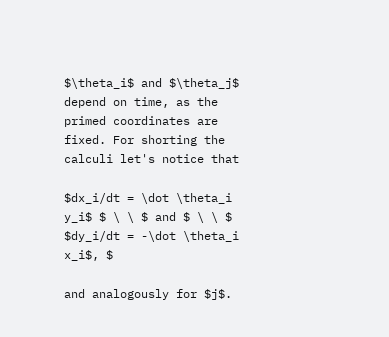$\theta_i$ and $\theta_j$ depend on time, as the primed coordinates are fixed. For shorting the calculi let's notice that

$dx_i/dt = \dot \theta_i y_i$ $ \ \ $ and $ \ \ $ $dy_i/dt = -\dot \theta_i x_i$, $

and analogously for $j$.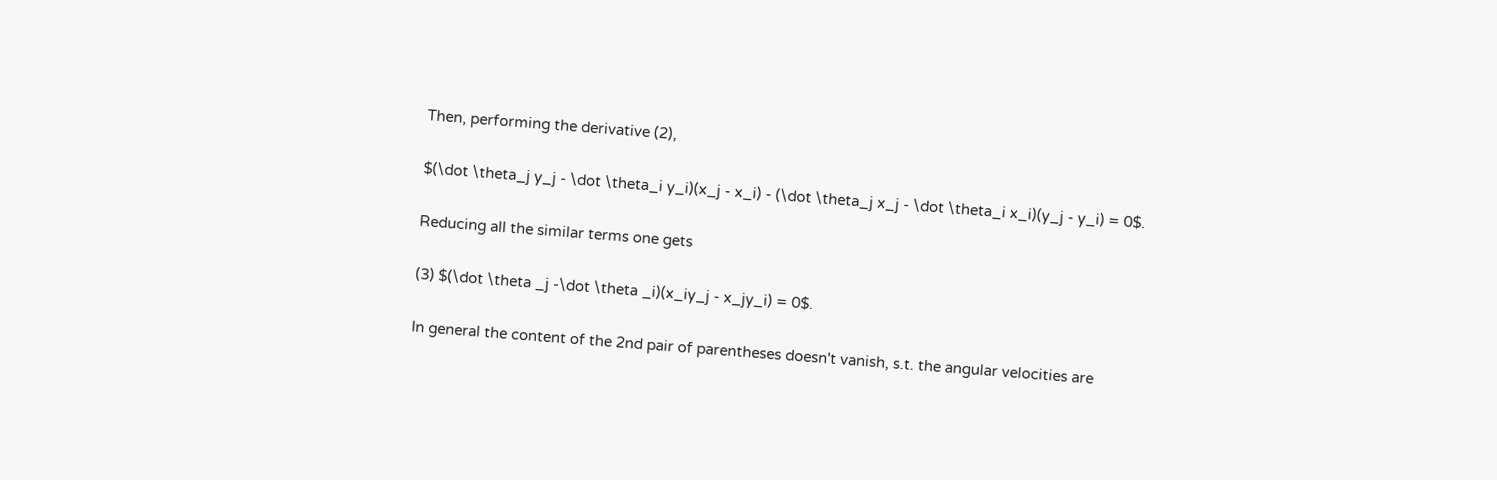Then, performing the derivative (2),

$(\dot \theta_j y_j - \dot \theta_i y_i)(x_j - x_i) - (\dot \theta_j x_j - \dot \theta_i x_i)(y_j - y_i) = 0$.

Reducing all the similar terms one gets

(3) $(\dot \theta _j -\dot \theta _i)(x_iy_j - x_jy_i) = 0$.

In general the content of the 2nd pair of parentheses doesn't vanish, s.t. the angular velocities are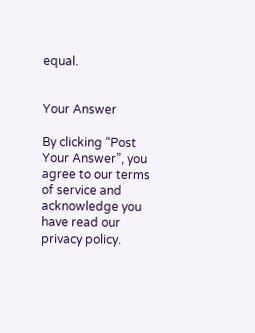equal.


Your Answer

By clicking “Post Your Answer”, you agree to our terms of service and acknowledge you have read our privacy policy.